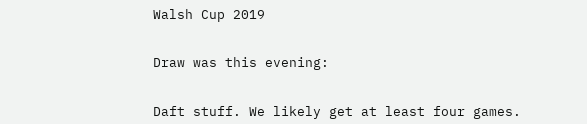Walsh Cup 2019


Draw was this evening:


Daft stuff. We likely get at least four games.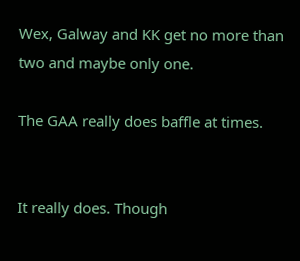Wex, Galway and KK get no more than two and maybe only one.

The GAA really does baffle at times.


It really does. Though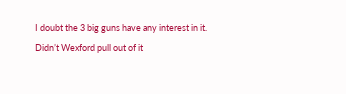I doubt the 3 big guns have any interest in it. Didn’t Wexford pull out of it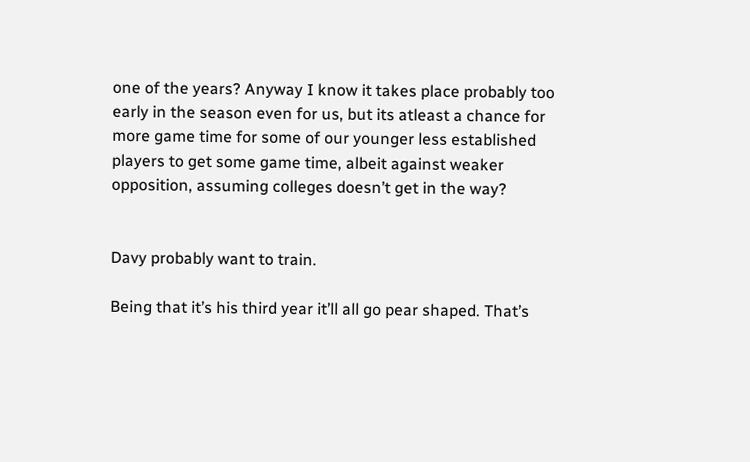one of the years? Anyway I know it takes place probably too early in the season even for us, but its atleast a chance for more game time for some of our younger less established players to get some game time, albeit against weaker opposition, assuming colleges doesn’t get in the way?


Davy probably want to train.

Being that it’s his third year it’ll all go pear shaped. That’s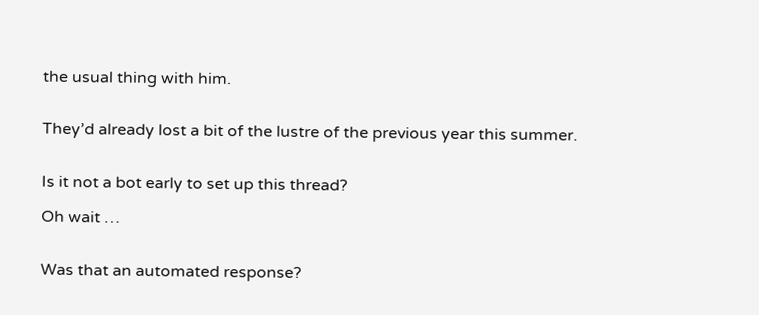the usual thing with him.


They’d already lost a bit of the lustre of the previous year this summer.


Is it not a bot early to set up this thread?

Oh wait …


Was that an automated response?